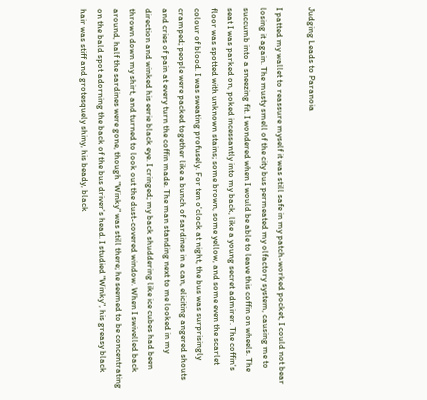Judging Leads to Paranoia

I patted my wallet to reassure myself it was still safe in my patch-worked pocket, I could not bear losing it again. The musty smell of the city bus permeated my olfactory system, causing me to succumb into a sneezing fit. I wondered when I would be able to leave this coffin on wheels. The seat I was parked on, poked incessantly into my back, like a young secret admirer. The coffin's floor was spotted with unknown stains; some brown, some yellow, and some even the scarlet colour of blood. I was sweating profusely. For ten o'clock at night, the bus was surprisingly cramped; people were packed together like a bunch of sardines in a can, eliciting angered shouts and cries of pain at every turn the coffin made. The man standing next to me looked in my direction and winked his eerie black eye. I cringed; my back shuddering like ice cubes had been thrown down my shirt, and turned to look out the dust-covered window. When I swivelled back around, half the sardines were gone, though "Winky" was still there; he seemed to be concentrating on the bald spot adorning the back of the bus driver's head. I studied "Winky", his greasy black hair was stiff and grotesquely shiny, his beady, black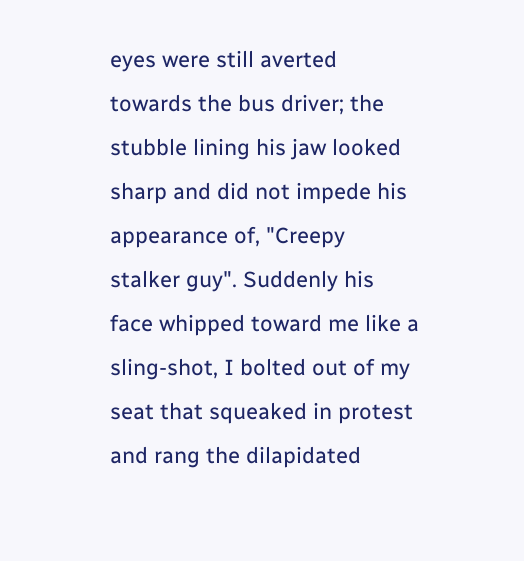eyes were still averted towards the bus driver; the stubble lining his jaw looked sharp and did not impede his appearance of, "Creepy stalker guy". Suddenly his face whipped toward me like a sling-shot, I bolted out of my seat that squeaked in protest and rang the dilapidated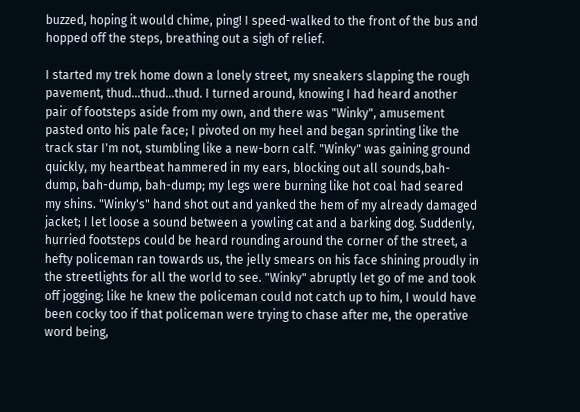buzzed, hoping it would chime, ping! I speed-walked to the front of the bus and hopped off the steps, breathing out a sigh of relief.

I started my trek home down a lonely street, my sneakers slapping the rough pavement, thud...thud...thud. I turned around, knowing I had heard another pair of footsteps aside from my own, and there was "Winky", amusement pasted onto his pale face; I pivoted on my heel and began sprinting like the track star I'm not, stumbling like a new-born calf. "Winky" was gaining ground quickly, my heartbeat hammered in my ears, blocking out all sounds,bah-dump, bah-dump, bah-dump; my legs were burning like hot coal had seared my shins. "Winky's" hand shot out and yanked the hem of my already damaged jacket; I let loose a sound between a yowling cat and a barking dog. Suddenly, hurried footsteps could be heard rounding around the corner of the street, a hefty policeman ran towards us, the jelly smears on his face shining proudly in the streetlights for all the world to see. "Winky" abruptly let go of me and took off jogging; like he knew the policeman could not catch up to him, I would have been cocky too if that policeman were trying to chase after me, the operative word being,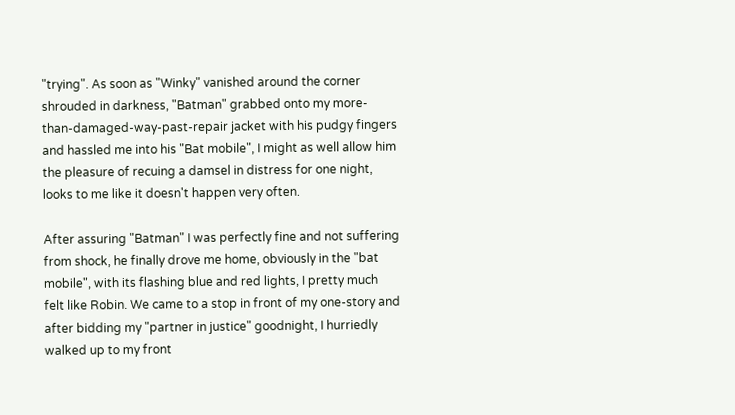"trying". As soon as "Winky" vanished around the corner shrouded in darkness, "Batman" grabbed onto my more-than-damaged-way-past-repair jacket with his pudgy fingers and hassled me into his "Bat mobile", I might as well allow him the pleasure of recuing a damsel in distress for one night, looks to me like it doesn't happen very often.

After assuring "Batman" I was perfectly fine and not suffering from shock, he finally drove me home, obviously in the "bat mobile", with its flashing blue and red lights, I pretty much felt like Robin. We came to a stop in front of my one-story and after bidding my "partner in justice" goodnight, I hurriedly walked up to my front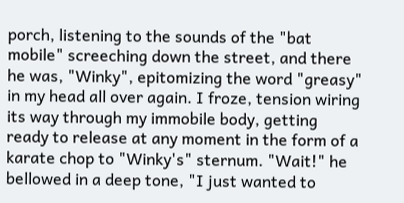porch, listening to the sounds of the "bat mobile" screeching down the street, and there he was, "Winky", epitomizing the word "greasy" in my head all over again. I froze, tension wiring its way through my immobile body, getting ready to release at any moment in the form of a karate chop to "Winky's" sternum. "Wait!" he bellowed in a deep tone, "I just wanted to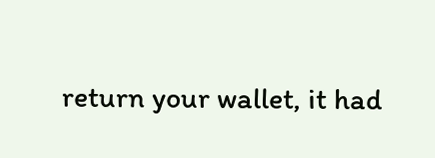return your wallet, it had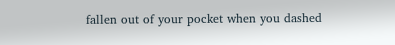fallen out of your pocket when you dashed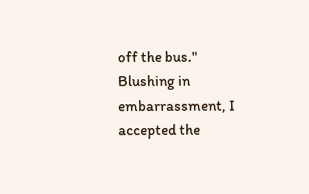off the bus." Blushing in embarrassment, I accepted the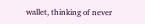wallet, thinking of never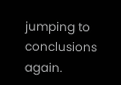jumping to conclusions again.